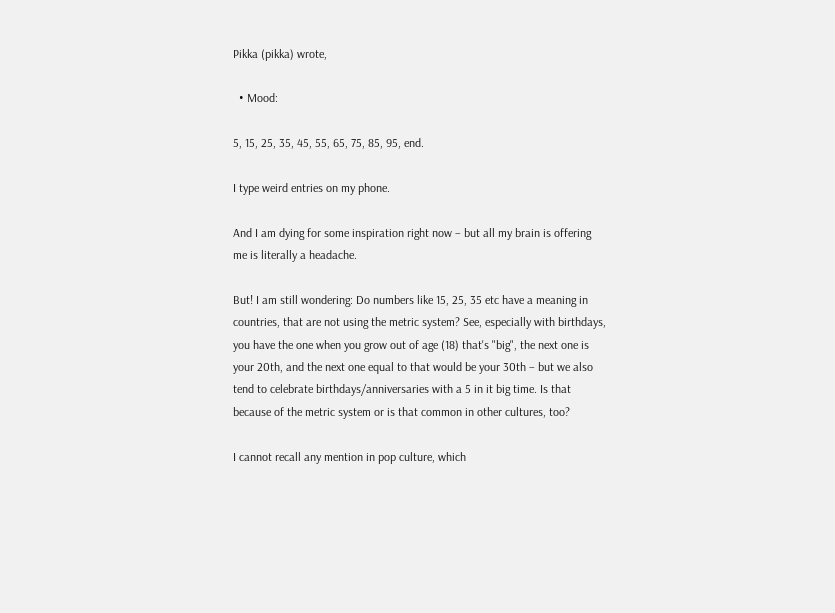Pikka (pikka) wrote,

  • Mood:

5, 15, 25, 35, 45, 55, 65, 75, 85, 95, end.

I type weird entries on my phone.

And I am dying for some inspiration right now – but all my brain is offering me is literally a headache.

But! I am still wondering: Do numbers like 15, 25, 35 etc have a meaning in countries, that are not using the metric system? See, especially with birthdays, you have the one when you grow out of age (18) that's "big", the next one is your 20th, and the next one equal to that would be your 30th – but we also tend to celebrate birthdays/anniversaries with a 5 in it big time. Is that because of the metric system or is that common in other cultures, too?

I cannot recall any mention in pop culture, which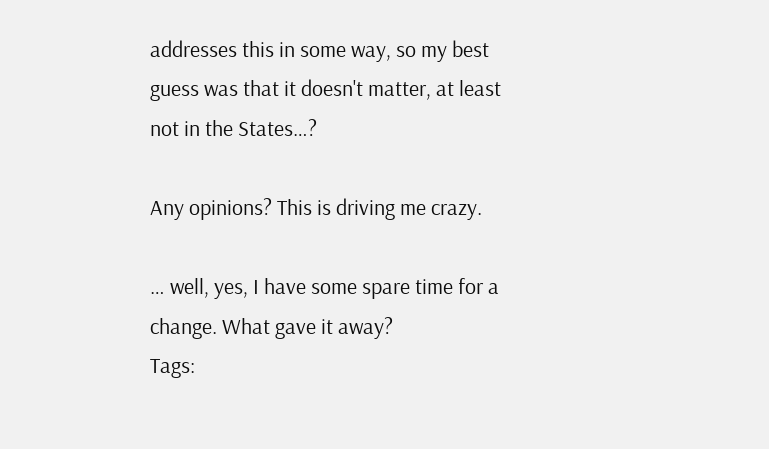addresses this in some way, so my best guess was that it doesn't matter, at least not in the States…?

Any opinions? This is driving me crazy.

… well, yes, I have some spare time for a change. What gave it away?
Tags: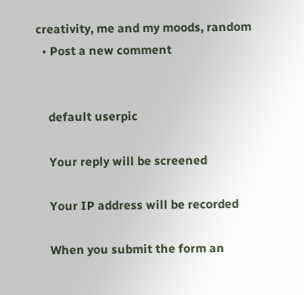creativity, me and my moods, random
  • Post a new comment


    default userpic

    Your reply will be screened

    Your IP address will be recorded

    When you submit the form an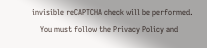invisible reCAPTCHA check will be performed.
    You must follow the Privacy Policy and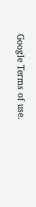Google Terms of use.